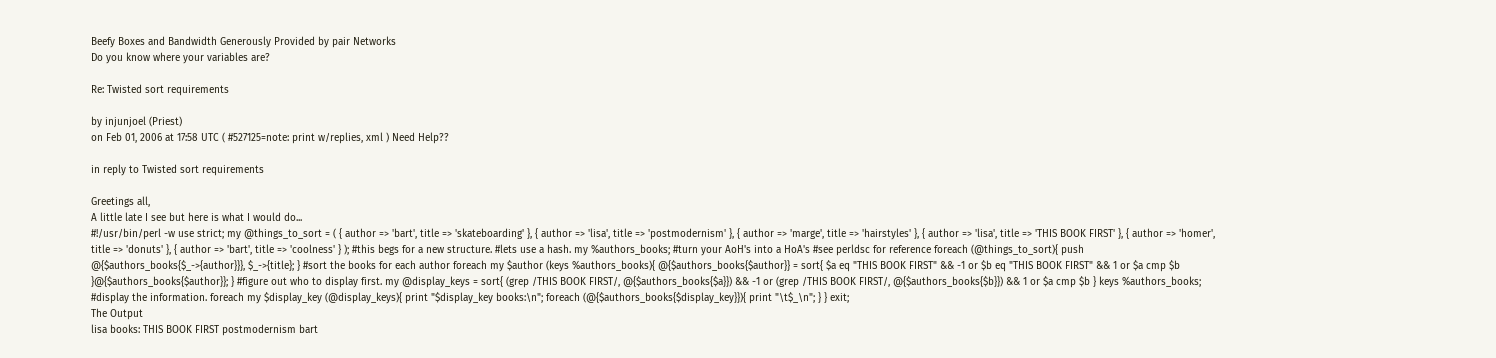Beefy Boxes and Bandwidth Generously Provided by pair Networks
Do you know where your variables are?

Re: Twisted sort requirements

by injunjoel (Priest)
on Feb 01, 2006 at 17:58 UTC ( #527125=note: print w/replies, xml ) Need Help??

in reply to Twisted sort requirements

Greetings all,
A little late I see but here is what I would do...
#!/usr/bin/perl -w use strict; my @things_to_sort = ( { author => 'bart', title => 'skateboarding' }, { author => 'lisa', title => 'postmodernism' }, { author => 'marge', title => 'hairstyles' }, { author => 'lisa', title => 'THIS BOOK FIRST' }, { author => 'homer', title => 'donuts' }, { author => 'bart', title => 'coolness' } ); #this begs for a new structure. #lets use a hash. my %authors_books; #turn your AoH's into a HoA's #see perldsc for reference foreach (@things_to_sort){ push @{$authors_books{$_->{author}}}, $_->{title}; } #sort the books for each author foreach my $author (keys %authors_books){ @{$authors_books{$author}} = sort{ $a eq "THIS BOOK FIRST" && -1 or $b eq "THIS BOOK FIRST" && 1 or $a cmp $b }@{$authors_books{$author}}; } #figure out who to display first. my @display_keys = sort{ (grep /THIS BOOK FIRST/, @{$authors_books{$a}}) && -1 or (grep /THIS BOOK FIRST/, @{$authors_books{$b}}) && 1 or $a cmp $b } keys %authors_books; #display the information. foreach my $display_key (@display_keys){ print "$display_key books:\n"; foreach (@{$authors_books{$display_key}}){ print "\t$_\n"; } } exit;
The Output
lisa books: THIS BOOK FIRST postmodernism bart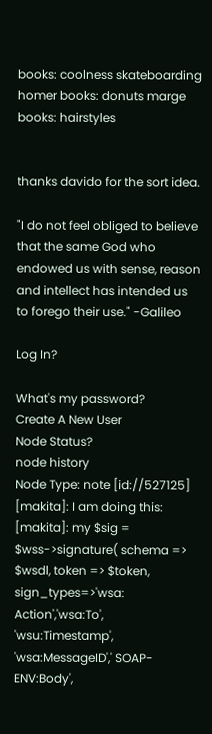books: coolness skateboarding homer books: donuts marge books: hairstyles


thanks davido for the sort idea.

"I do not feel obliged to believe that the same God who endowed us with sense, reason and intellect has intended us to forego their use." -Galileo

Log In?

What's my password?
Create A New User
Node Status?
node history
Node Type: note [id://527125]
[makita]: I am doing this:
[makita]: my $sig = $wss->signature( schema => $wsdl, token => $token, sign_types=>'wsa: Action','wsa:To', 'wsu:Timestamp', 'wsa:MessageID',' SOAP-ENV:Body',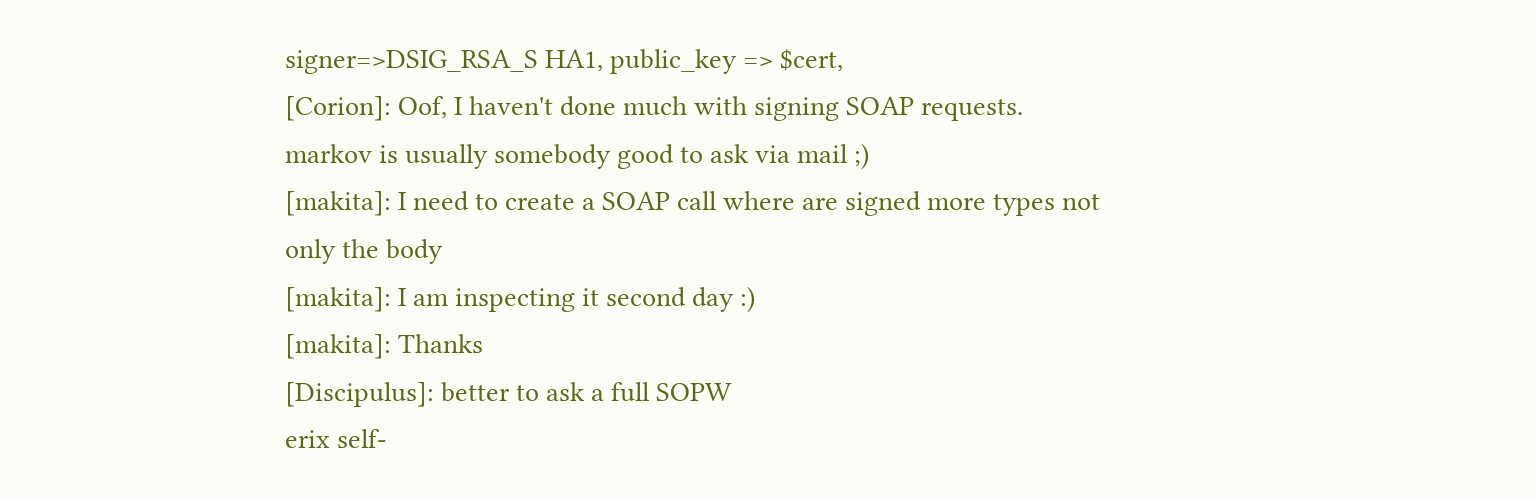signer=>DSIG_RSA_S HA1, public_key => $cert,
[Corion]: Oof, I haven't done much with signing SOAP requests. markov is usually somebody good to ask via mail ;)
[makita]: I need to create a SOAP call where are signed more types not only the body
[makita]: I am inspecting it second day :)
[makita]: Thanks
[Discipulus]: better to ask a full SOPW
erix self-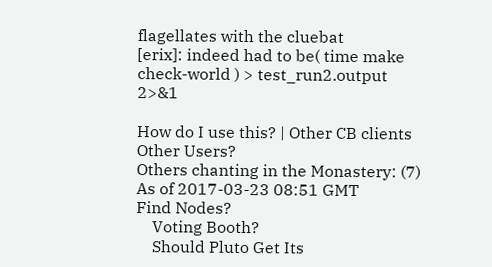flagellates with the cluebat
[erix]: indeed had to be( time make check-world ) > test_run2.output 2>&1

How do I use this? | Other CB clients
Other Users?
Others chanting in the Monastery: (7)
As of 2017-03-23 08:51 GMT
Find Nodes?
    Voting Booth?
    Should Pluto Get Its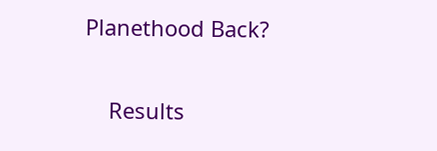Planethood Back?

    Results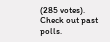(285 votes). Check out past polls.